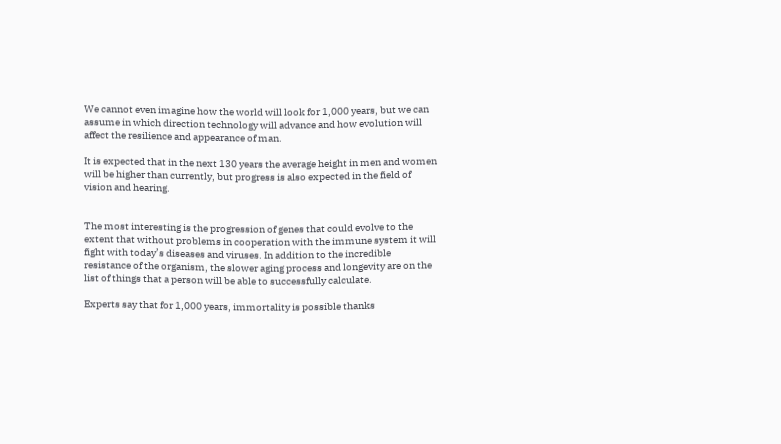We cannot even imagine how the world will look for 1,000 years, but we can assume in which direction technology will advance and how evolution will affect the resilience and appearance of man.

It is expected that in the next 130 years the average height in men and women will be higher than currently, but progress is also expected in the field of vision and hearing.


The most interesting is the progression of genes that could evolve to the extent that without problems in cooperation with the immune system it will fight with today’s diseases and viruses. In addition to the incredible resistance of the organism, the slower aging process and longevity are on the list of things that a person will be able to successfully calculate.

Experts say that for 1,000 years, immortality is possible thanks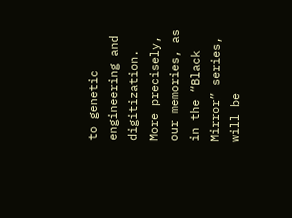to genetic engineering and digitization. More precisely, our memories, as in the “Black Mirror” series, will be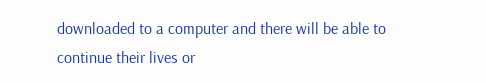downloaded to a computer and there will be able to continue their lives or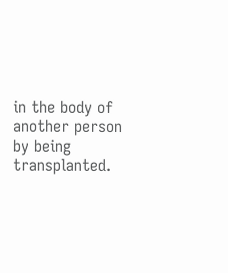in the body of another person by being transplanted.